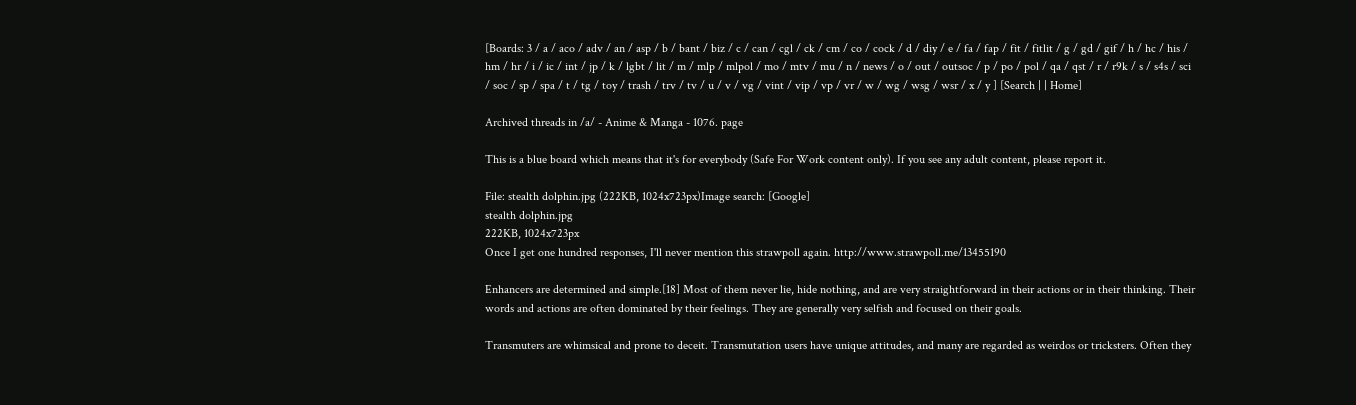[Boards: 3 / a / aco / adv / an / asp / b / bant / biz / c / can / cgl / ck / cm / co / cock / d / diy / e / fa / fap / fit / fitlit / g / gd / gif / h / hc / his / hm / hr / i / ic / int / jp / k / lgbt / lit / m / mlp / mlpol / mo / mtv / mu / n / news / o / out / outsoc / p / po / pol / qa / qst / r / r9k / s / s4s / sci / soc / sp / spa / t / tg / toy / trash / trv / tv / u / v / vg / vint / vip / vp / vr / w / wg / wsg / wsr / x / y ] [Search | | Home]

Archived threads in /a/ - Anime & Manga - 1076. page

This is a blue board which means that it's for everybody (Safe For Work content only). If you see any adult content, please report it.

File: stealth dolphin.jpg (222KB, 1024x723px)Image search: [Google]
stealth dolphin.jpg
222KB, 1024x723px
Once I get one hundred responses, I'll never mention this strawpoll again. http://www.strawpoll.me/13455190

Enhancers are determined and simple.[18] Most of them never lie, hide nothing, and are very straightforward in their actions or in their thinking. Their words and actions are often dominated by their feelings. They are generally very selfish and focused on their goals.

Transmuters are whimsical and prone to deceit. Transmutation users have unique attitudes, and many are regarded as weirdos or tricksters. Often they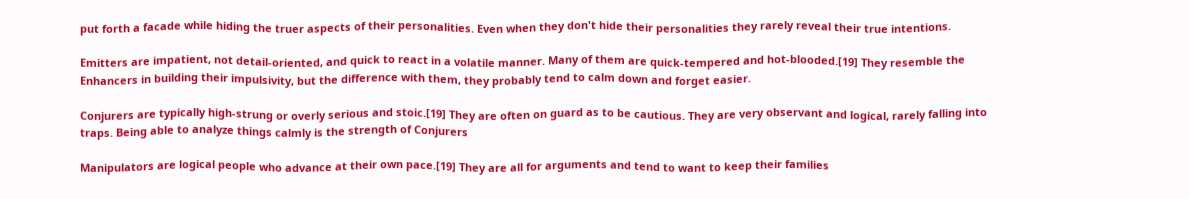put forth a facade while hiding the truer aspects of their personalities. Even when they don't hide their personalities they rarely reveal their true intentions.

Emitters are impatient, not detail-oriented, and quick to react in a volatile manner. Many of them are quick-tempered and hot-blooded.[19] They resemble the Enhancers in building their impulsivity, but the difference with them, they probably tend to calm down and forget easier.

Conjurers are typically high-strung or overly serious and stoic.[19] They are often on guard as to be cautious. They are very observant and logical, rarely falling into traps. Being able to analyze things calmly is the strength of Conjurers

Manipulators are logical people who advance at their own pace.[19] They are all for arguments and tend to want to keep their families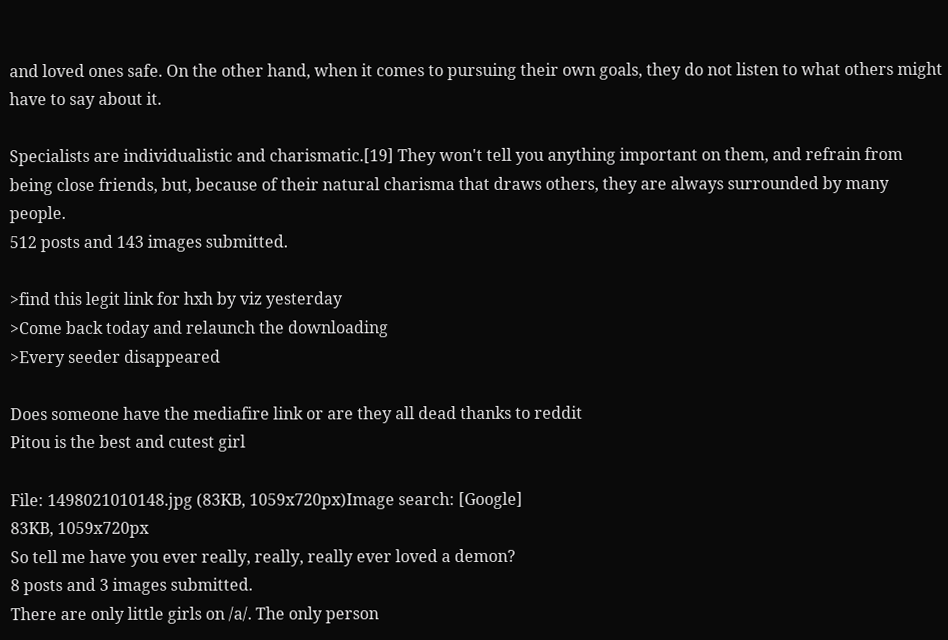and loved ones safe. On the other hand, when it comes to pursuing their own goals, they do not listen to what others might have to say about it.

Specialists are individualistic and charismatic.[19] They won't tell you anything important on them, and refrain from being close friends, but, because of their natural charisma that draws others, they are always surrounded by many people.
512 posts and 143 images submitted.

>find this legit link for hxh by viz yesterday
>Come back today and relaunch the downloading
>Every seeder disappeared

Does someone have the mediafire link or are they all dead thanks to reddit
Pitou is the best and cutest girl

File: 1498021010148.jpg (83KB, 1059x720px)Image search: [Google]
83KB, 1059x720px
So tell me have you ever really, really, really ever loved a demon?
8 posts and 3 images submitted.
There are only little girls on /a/. The only person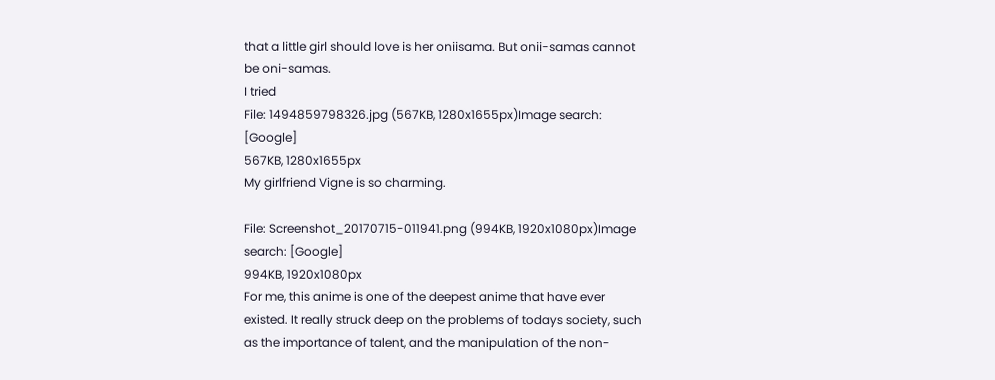that a little girl should love is her oniisama. But onii-samas cannot be oni-samas.
I tried
File: 1494859798326.jpg (567KB, 1280x1655px)Image search: [Google]
567KB, 1280x1655px
My girlfriend Vigne is so charming.

File: Screenshot_20170715-011941.png (994KB, 1920x1080px)Image search: [Google]
994KB, 1920x1080px
For me, this anime is one of the deepest anime that have ever existed. It really struck deep on the problems of todays society, such as the importance of talent, and the manipulation of the non-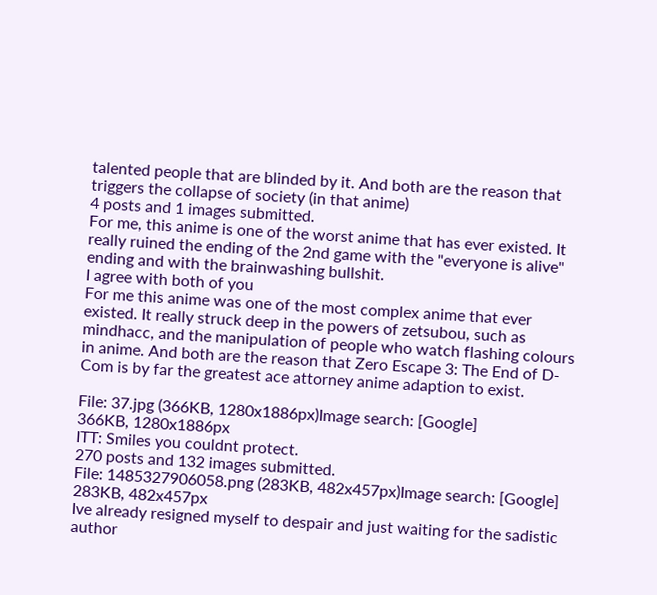talented people that are blinded by it. And both are the reason that triggers the collapse of society (in that anime)
4 posts and 1 images submitted.
For me, this anime is one of the worst anime that has ever existed. It really ruined the ending of the 2nd game with the "everyone is alive" ending and with the brainwashing bullshit.
I agree with both of you
For me this anime was one of the most complex anime that ever existed. It really struck deep in the powers of zetsubou, such as mindhacc, and the manipulation of people who watch flashing colours in anime. And both are the reason that Zero Escape 3: The End of D-Com is by far the greatest ace attorney anime adaption to exist.

File: 37.jpg (366KB, 1280x1886px)Image search: [Google]
366KB, 1280x1886px
ITT: Smiles you couldnt protect.
270 posts and 132 images submitted.
File: 1485327906058.png (283KB, 482x457px)Image search: [Google]
283KB, 482x457px
Ive already resigned myself to despair and just waiting for the sadistic author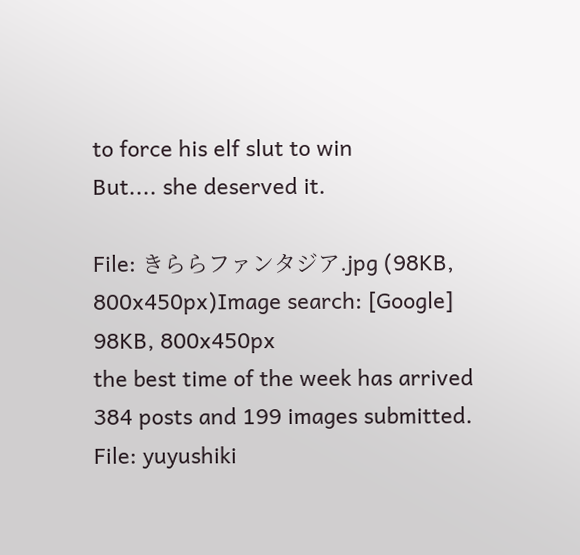to force his elf slut to win
But.... she deserved it.

File: きららファンタジア.jpg (98KB, 800x450px)Image search: [Google]
98KB, 800x450px
the best time of the week has arrived
384 posts and 199 images submitted.
File: yuyushiki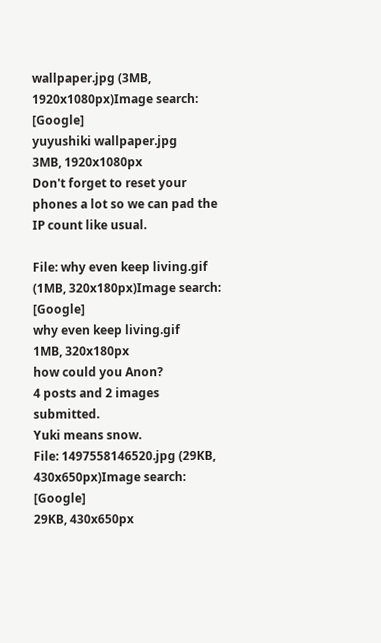wallpaper.jpg (3MB, 1920x1080px)Image search: [Google]
yuyushiki wallpaper.jpg
3MB, 1920x1080px
Don't forget to reset your phones a lot so we can pad the IP count like usual.

File: why even keep living.gif (1MB, 320x180px)Image search: [Google]
why even keep living.gif
1MB, 320x180px
how could you Anon?
4 posts and 2 images submitted.
Yuki means snow.
File: 1497558146520.jpg (29KB, 430x650px)Image search: [Google]
29KB, 430x650px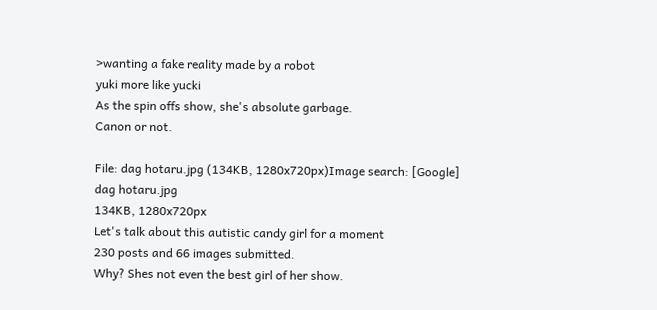>wanting a fake reality made by a robot
yuki more like yucki
As the spin offs show, she's absolute garbage.
Canon or not.

File: dag hotaru.jpg (134KB, 1280x720px)Image search: [Google]
dag hotaru.jpg
134KB, 1280x720px
Let's talk about this autistic candy girl for a moment
230 posts and 66 images submitted.
Why? Shes not even the best girl of her show.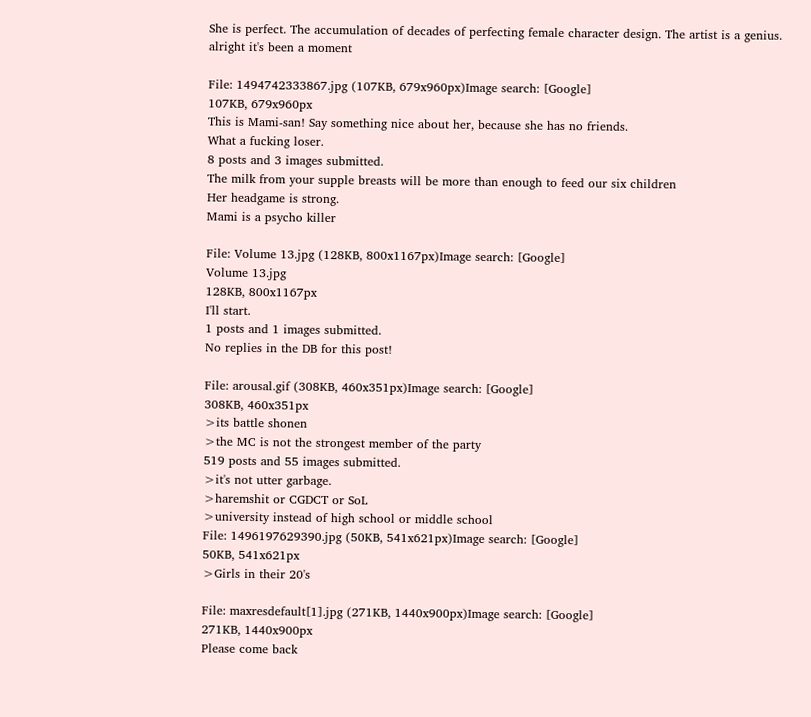She is perfect. The accumulation of decades of perfecting female character design. The artist is a genius.
alright it's been a moment

File: 1494742333867.jpg (107KB, 679x960px)Image search: [Google]
107KB, 679x960px
This is Mami-san! Say something nice about her, because she has no friends.
What a fucking loser.
8 posts and 3 images submitted.
The milk from your supple breasts will be more than enough to feed our six children
Her headgame is strong.
Mami is a psycho killer

File: Volume 13.jpg (128KB, 800x1167px)Image search: [Google]
Volume 13.jpg
128KB, 800x1167px
I'll start.
1 posts and 1 images submitted.
No replies in the DB for this post!

File: arousal.gif (308KB, 460x351px)Image search: [Google]
308KB, 460x351px
>its battle shonen
>the MC is not the strongest member of the party
519 posts and 55 images submitted.
>it's not utter garbage.
>haremshit or CGDCT or SoL
>university instead of high school or middle school
File: 1496197629390.jpg (50KB, 541x621px)Image search: [Google]
50KB, 541x621px
>Girls in their 20's

File: maxresdefault[1].jpg (271KB, 1440x900px)Image search: [Google]
271KB, 1440x900px
Please come back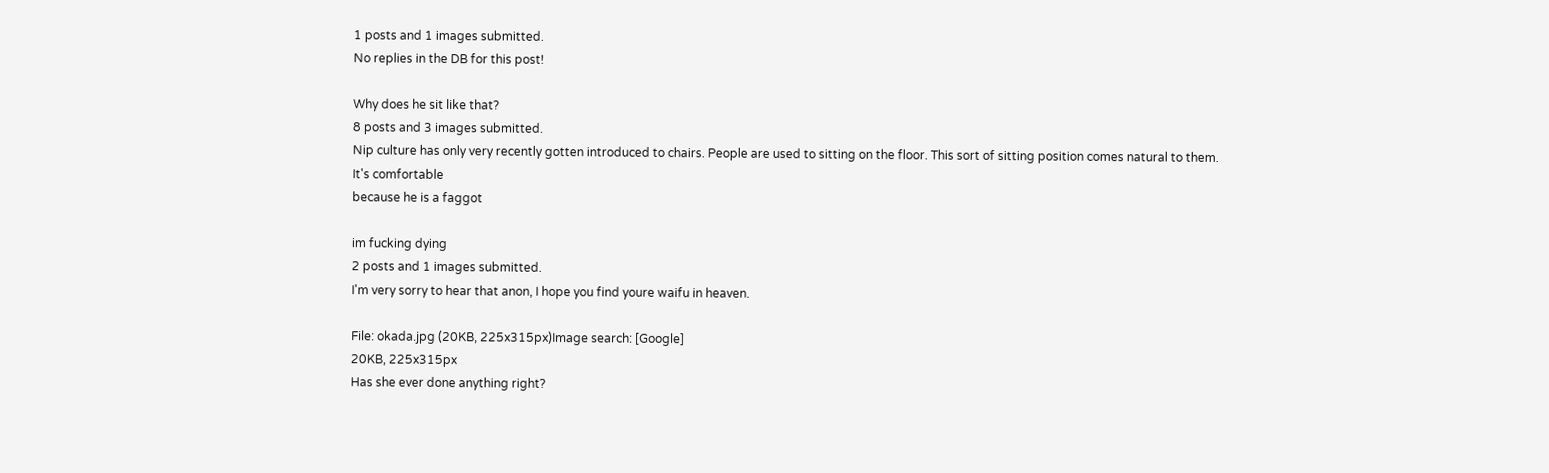1 posts and 1 images submitted.
No replies in the DB for this post!

Why does he sit like that?
8 posts and 3 images submitted.
Nip culture has only very recently gotten introduced to chairs. People are used to sitting on the floor. This sort of sitting position comes natural to them.
It's comfortable
because he is a faggot

im fucking dying
2 posts and 1 images submitted.
I'm very sorry to hear that anon, I hope you find youre waifu in heaven.

File: okada.jpg (20KB, 225x315px)Image search: [Google]
20KB, 225x315px
Has she ever done anything right?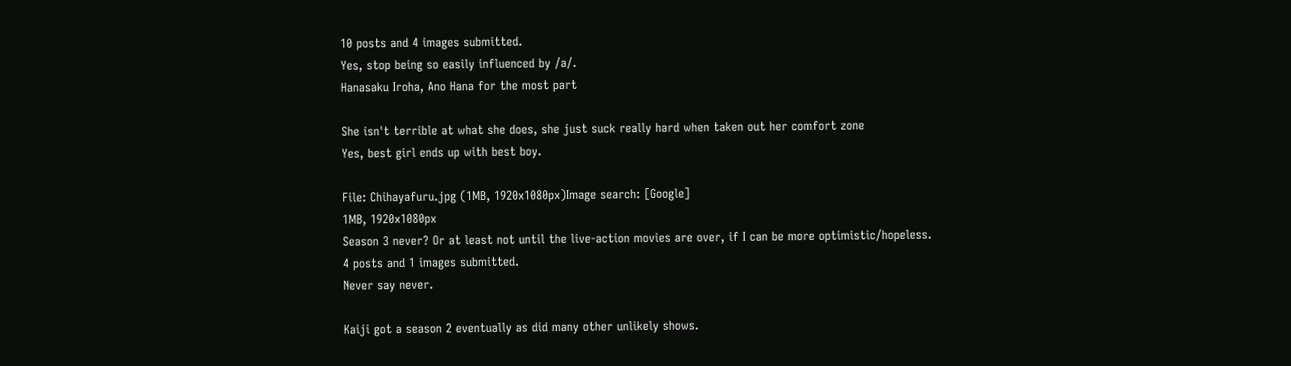10 posts and 4 images submitted.
Yes, stop being so easily influenced by /a/.
Hanasaku Iroha, Ano Hana for the most part

She isn't terrible at what she does, she just suck really hard when taken out her comfort zone
Yes, best girl ends up with best boy.

File: Chihayafuru.jpg (1MB, 1920x1080px)Image search: [Google]
1MB, 1920x1080px
Season 3 never? Or at least not until the live-action movies are over, if I can be more optimistic/hopeless.
4 posts and 1 images submitted.
Never say never.

Kaiji got a season 2 eventually as did many other unlikely shows.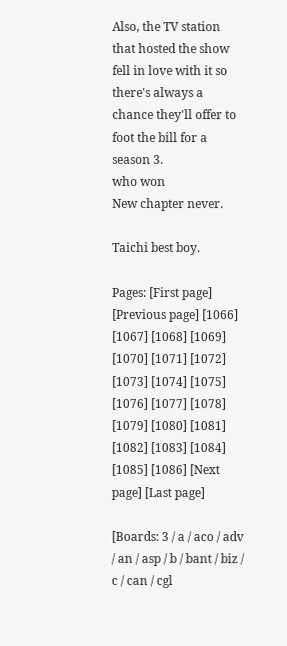Also, the TV station that hosted the show fell in love with it so there's always a chance they'll offer to foot the bill for a season 3.
who won
New chapter never.

Taichi best boy.

Pages: [First page] [Previous page] [1066] [1067] [1068] [1069] [1070] [1071] [1072] [1073] [1074] [1075] [1076] [1077] [1078] [1079] [1080] [1081] [1082] [1083] [1084] [1085] [1086] [Next page] [Last page]

[Boards: 3 / a / aco / adv / an / asp / b / bant / biz / c / can / cgl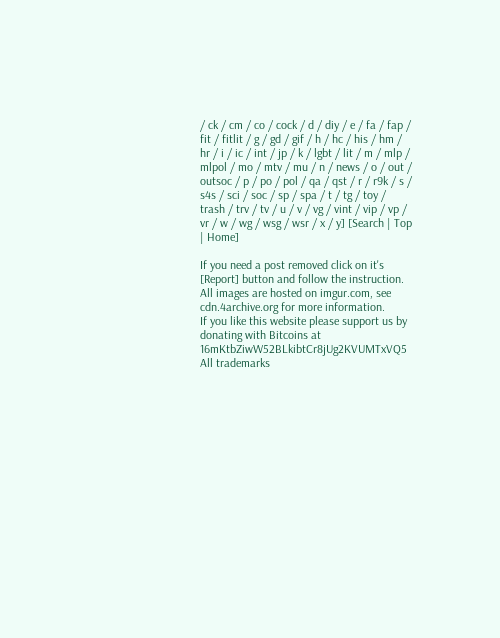/ ck / cm / co / cock / d / diy / e / fa / fap / fit / fitlit / g / gd / gif / h / hc / his / hm / hr / i / ic / int / jp / k / lgbt / lit / m / mlp / mlpol / mo / mtv / mu / n / news / o / out / outsoc / p / po / pol / qa / qst / r / r9k / s / s4s / sci / soc / sp / spa / t / tg / toy / trash / trv / tv / u / v / vg / vint / vip / vp / vr / w / wg / wsg / wsr / x / y] [Search | Top | Home]

If you need a post removed click on it's [Report] button and follow the instruction.
All images are hosted on imgur.com, see cdn.4archive.org for more information.
If you like this website please support us by donating with Bitcoins at 16mKtbZiwW52BLkibtCr8jUg2KVUMTxVQ5
All trademarks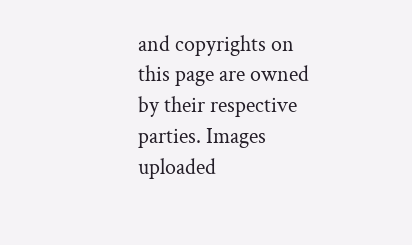and copyrights on this page are owned by their respective parties. Images uploaded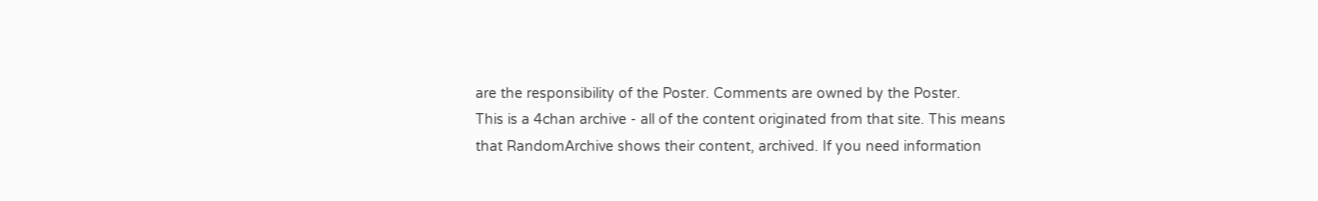are the responsibility of the Poster. Comments are owned by the Poster.
This is a 4chan archive - all of the content originated from that site. This means that RandomArchive shows their content, archived. If you need information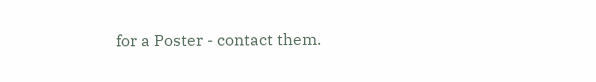for a Poster - contact them.